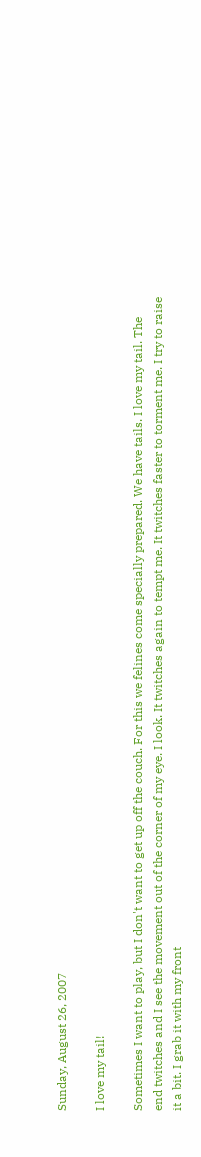Sunday, August 26, 2007

I love my tail!

Sometimes I want to play, but I don't want to get up off the couch. For this we felines come specially prepared. We have tails. I love my tail. The end twitches and I see the movement out of the corner of my eye. I look. It twitches again to tempt me. It twitches faster to torment me. I try to raise it a bit. I grab it with my front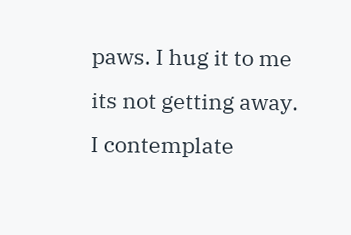paws. I hug it to me its not getting away. I contemplate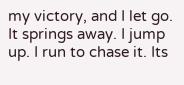my victory, and I let go. It springs away. I jump up. I run to chase it. Its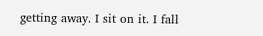getting away. I sit on it. I fall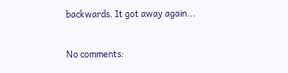backwards. It got away again...

No comments: